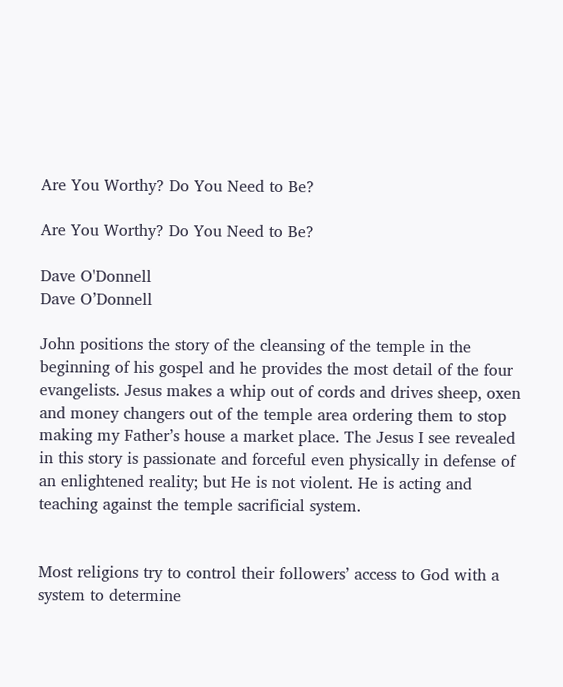Are You Worthy? Do You Need to Be?

Are You Worthy? Do You Need to Be?

Dave O'Donnell
Dave O’Donnell

John positions the story of the cleansing of the temple in the beginning of his gospel and he provides the most detail of the four evangelists. Jesus makes a whip out of cords and drives sheep, oxen and money changers out of the temple area ordering them to stop making my Father’s house a market place. The Jesus I see revealed in this story is passionate and forceful even physically in defense of an enlightened reality; but He is not violent. He is acting and teaching against the temple sacrificial system.


Most religions try to control their followers’ access to God with a system to determine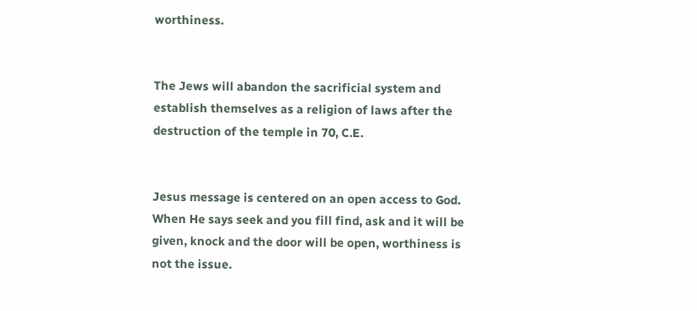worthiness.


The Jews will abandon the sacrificial system and establish themselves as a religion of laws after the destruction of the temple in 70, C.E.


Jesus message is centered on an open access to God. When He says seek and you fill find, ask and it will be given, knock and the door will be open, worthiness is not the issue.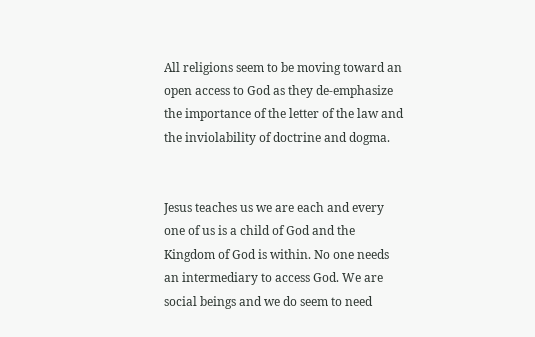All religions seem to be moving toward an open access to God as they de-emphasize the importance of the letter of the law and the inviolability of doctrine and dogma.


Jesus teaches us we are each and every one of us is a child of God and the Kingdom of God is within. No one needs an intermediary to access God. We are social beings and we do seem to need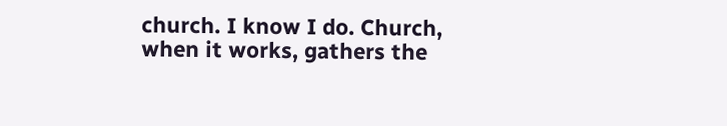church. I know I do. Church, when it works, gathers the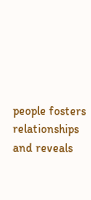people fosters relationships and reveals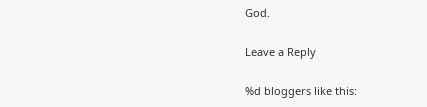God.

Leave a Reply

%d bloggers like this: